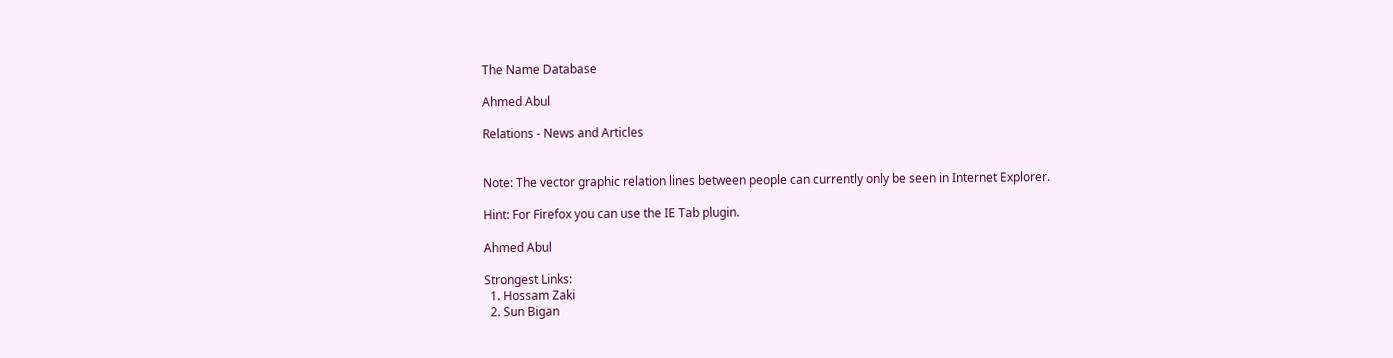The Name Database

Ahmed Abul

Relations - News and Articles


Note: The vector graphic relation lines between people can currently only be seen in Internet Explorer.

Hint: For Firefox you can use the IE Tab plugin.

Ahmed Abul

Strongest Links:
  1. Hossam Zaki
  2. Sun Bigan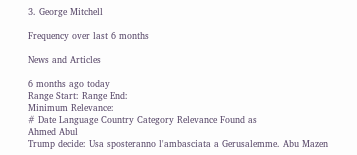3. George Mitchell

Frequency over last 6 months

News and Articles

6 months ago today
Range Start: Range End:
Minimum Relevance:
# Date Language Country Category Relevance Found as
Ahmed Abul
Trump decide: Usa sposteranno l'ambasciata a Gerusalemme. Abu Mazen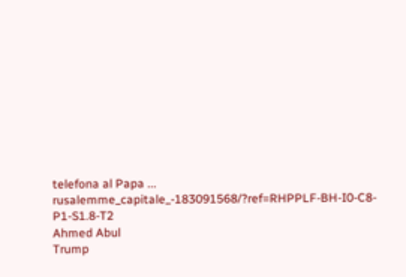telefona al Papa ... rusalemme_capitale_-183091568/?ref=RHPPLF-BH-I0-C8-P1-S1.8-T2
Ahmed Abul
Trump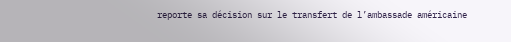reporte sa décision sur le transfert de l’ambassade américaine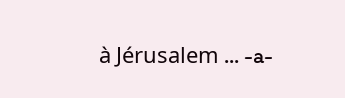à Jérusalem ... -a-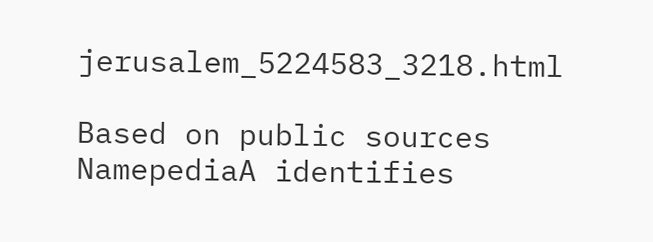jerusalem_5224583_3218.html

Based on public sources NamepediaA identifies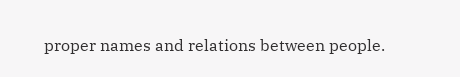proper names and relations between people.